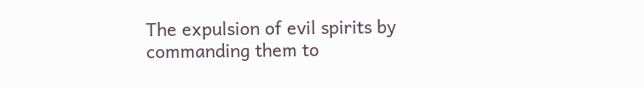The expulsion of evil spirits by commanding them to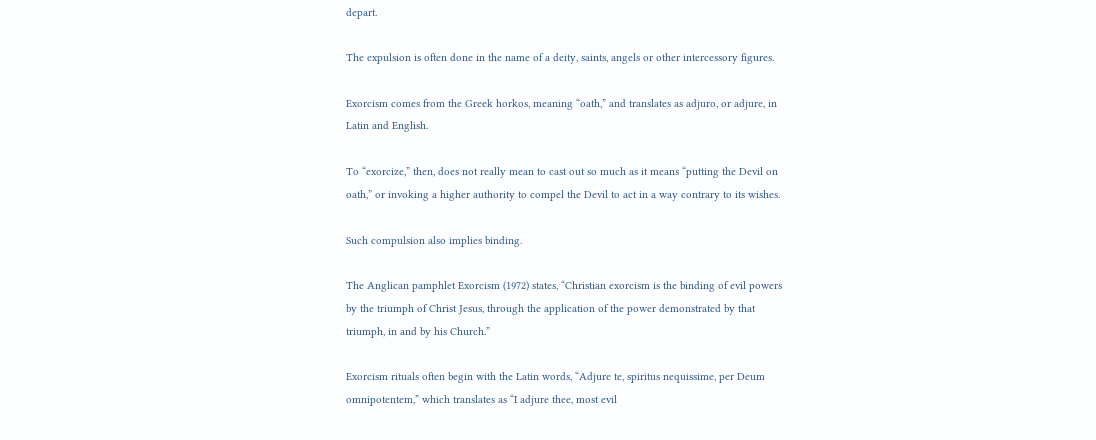depart.

The expulsion is often done in the name of a deity, saints, angels or other intercessory figures.

Exorcism comes from the Greek horkos, meaning “oath,” and translates as adjuro, or adjure, in Latin and English.

To “exorcize,” then, does not really mean to cast out so much as it means “putting the Devil on oath,” or invoking a higher authority to compel the Devil to act in a way contrary to its wishes.

Such compulsion also implies binding.

The Anglican pamphlet Exorcism (1972) states, “Christian exorcism is the binding of evil powers by the triumph of Christ Jesus, through the application of the power demonstrated by that triumph, in and by his Church.”

Exorcism rituals often begin with the Latin words, “Adjure te, spiritus nequissime, per Deum omnipotentem,” which translates as “I adjure thee, most evil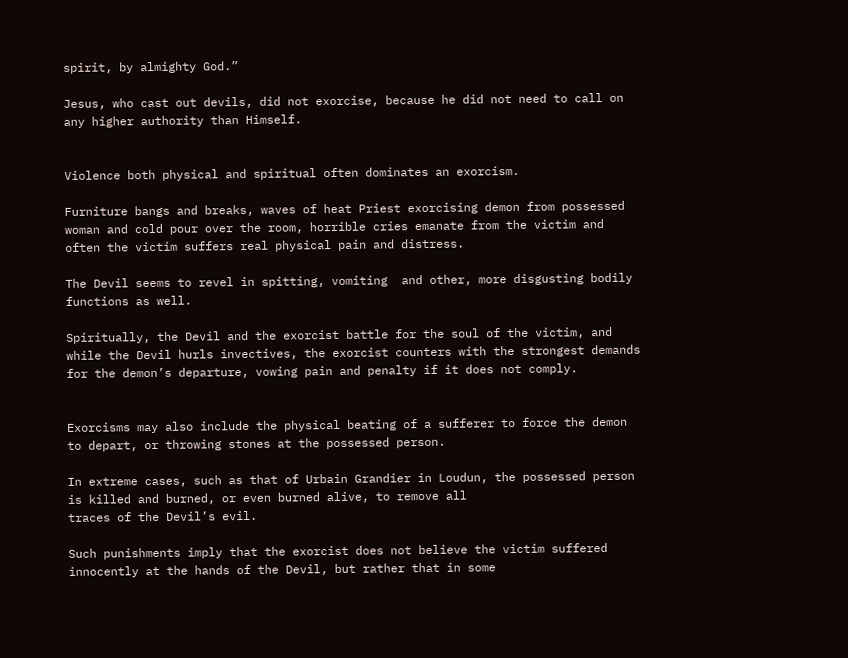spirit, by almighty God.”

Jesus, who cast out devils, did not exorcise, because he did not need to call on any higher authority than Himself.


Violence both physical and spiritual often dominates an exorcism.

Furniture bangs and breaks, waves of heat Priest exorcising demon from possessed woman and cold pour over the room, horrible cries emanate from the victim and often the victim suffers real physical pain and distress.

The Devil seems to revel in spitting, vomiting  and other, more disgusting bodily functions as well.

Spiritually, the Devil and the exorcist battle for the soul of the victim, and while the Devil hurls invectives, the exorcist counters with the strongest demands for the demon’s departure, vowing pain and penalty if it does not comply.


Exorcisms may also include the physical beating of a sufferer to force the demon to depart, or throwing stones at the possessed person.

In extreme cases, such as that of Urbain Grandier in Loudun, the possessed person is killed and burned, or even burned alive, to remove all
traces of the Devil’s evil.

Such punishments imply that the exorcist does not believe the victim suffered innocently at the hands of the Devil, but rather that in some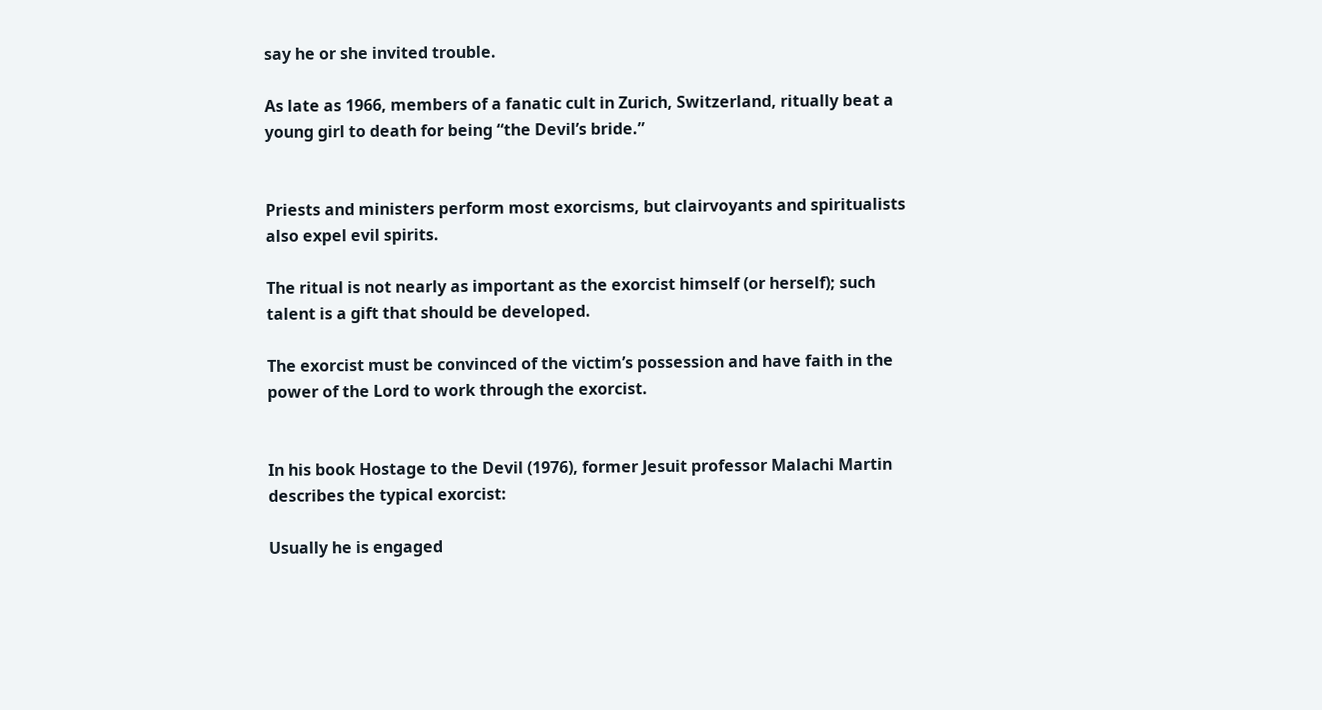say he or she invited trouble.

As late as 1966, members of a fanatic cult in Zurich, Switzerland, ritually beat a young girl to death for being “the Devil’s bride.”


Priests and ministers perform most exorcisms, but clairvoyants and spiritualists also expel evil spirits.

The ritual is not nearly as important as the exorcist himself (or herself); such talent is a gift that should be developed.

The exorcist must be convinced of the victim’s possession and have faith in the power of the Lord to work through the exorcist.


In his book Hostage to the Devil (1976), former Jesuit professor Malachi Martin describes the typical exorcist:

Usually he is engaged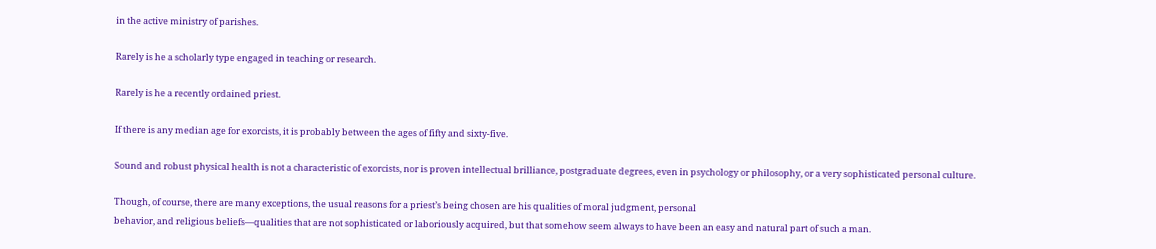in the active ministry of parishes.

Rarely is he a scholarly type engaged in teaching or research.

Rarely is he a recently ordained priest.

If there is any median age for exorcists, it is probably between the ages of fifty and sixty-five.

Sound and robust physical health is not a characteristic of exorcists, nor is proven intellectual brilliance, postgraduate degrees, even in psychology or philosophy, or a very sophisticated personal culture.

Though, of course, there are many exceptions, the usual reasons for a priest’s being chosen are his qualities of moral judgment, personal
behavior, and religious beliefs—qualities that are not sophisticated or laboriously acquired, but that somehow seem always to have been an easy and natural part of such a man.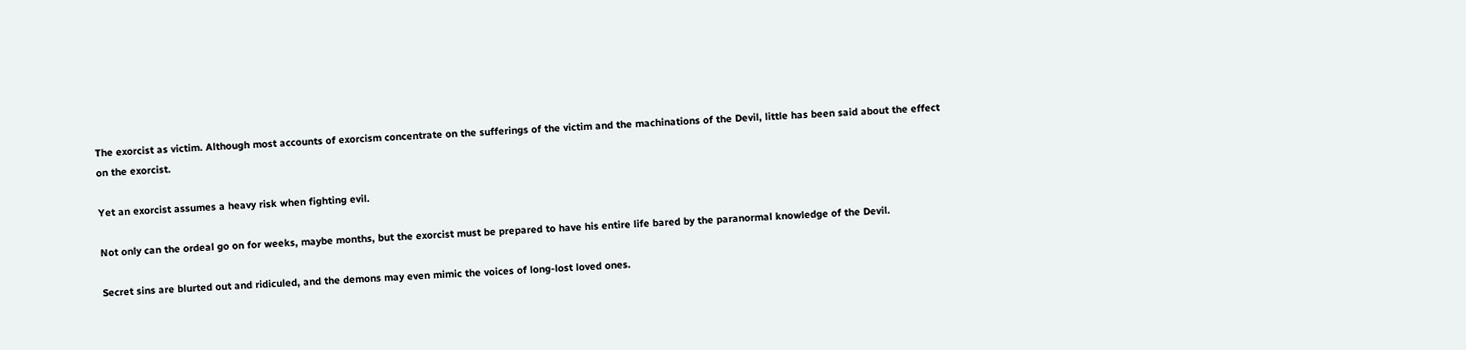The exorcist as victim. Although most accounts of exorcism concentrate on the sufferings of the victim and the machinations of the Devil, little has been said about the effect on the exorcist.

Yet an exorcist assumes a heavy risk when fighting evil.

Not only can the ordeal go on for weeks, maybe months, but the exorcist must be prepared to have his entire life bared by the paranormal knowledge of the Devil.

Secret sins are blurted out and ridiculed, and the demons may even mimic the voices of long-lost loved ones.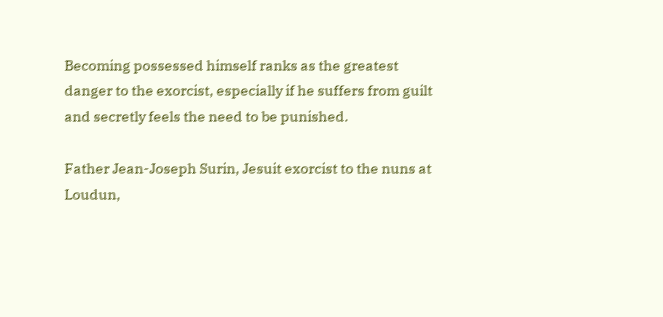Becoming possessed himself ranks as the greatest danger to the exorcist, especially if he suffers from guilt and secretly feels the need to be punished.

Father Jean-Joseph Surin, Jesuit exorcist to the nuns at Loudun,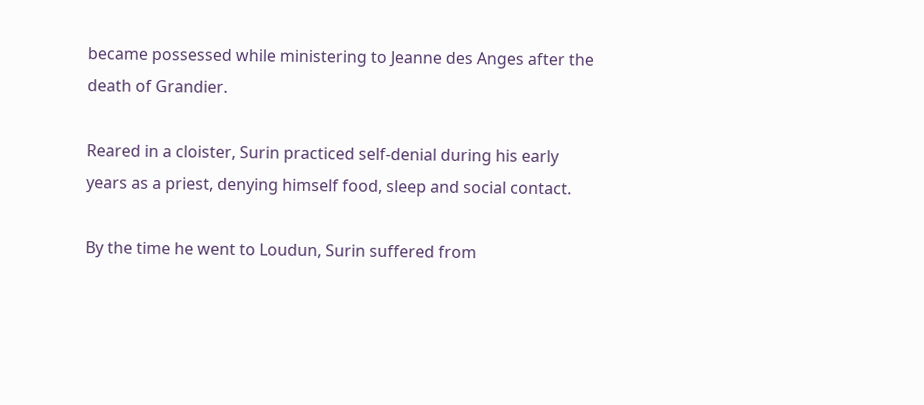became possessed while ministering to Jeanne des Anges after the death of Grandier.

Reared in a cloister, Surin practiced self-denial during his early years as a priest, denying himself food, sleep and social contact.

By the time he went to Loudun, Surin suffered from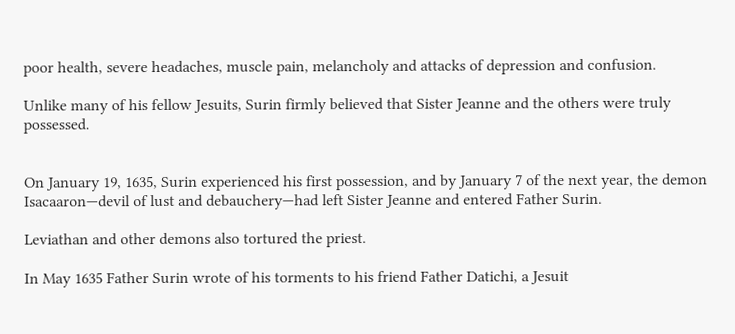poor health, severe headaches, muscle pain, melancholy and attacks of depression and confusion.

Unlike many of his fellow Jesuits, Surin firmly believed that Sister Jeanne and the others were truly possessed.


On January 19, 1635, Surin experienced his first possession, and by January 7 of the next year, the demon Isacaaron—devil of lust and debauchery—had left Sister Jeanne and entered Father Surin.

Leviathan and other demons also tortured the priest.

In May 1635 Father Surin wrote of his torments to his friend Father Datichi, a Jesuit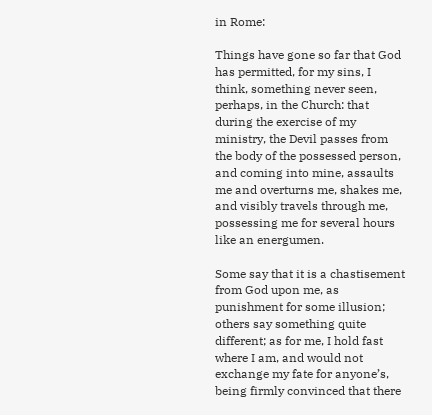in Rome:

Things have gone so far that God has permitted, for my sins, I think, something never seen, perhaps, in the Church: that during the exercise of my ministry, the Devil passes from the body of the possessed person, and coming into mine, assaults me and overturns me, shakes me, and visibly travels through me, possessing me for several hours like an energumen.

Some say that it is a chastisement from God upon me, as punishment for some illusion; others say something quite different; as for me, I hold fast where I am, and would not exchange my fate for anyone’s, being firmly convinced that there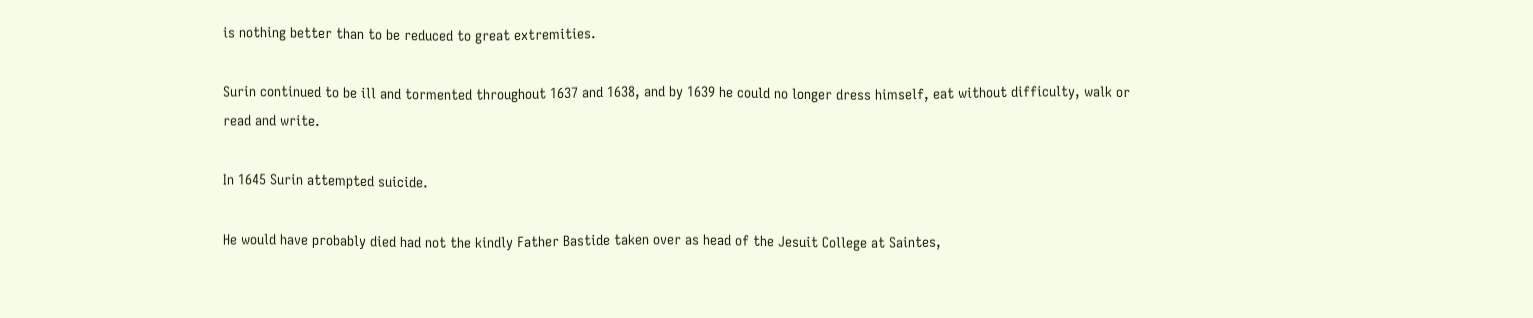is nothing better than to be reduced to great extremities.

Surin continued to be ill and tormented throughout 1637 and 1638, and by 1639 he could no longer dress himself, eat without difficulty, walk or read and write.

In 1645 Surin attempted suicide.

He would have probably died had not the kindly Father Bastide taken over as head of the Jesuit College at Saintes,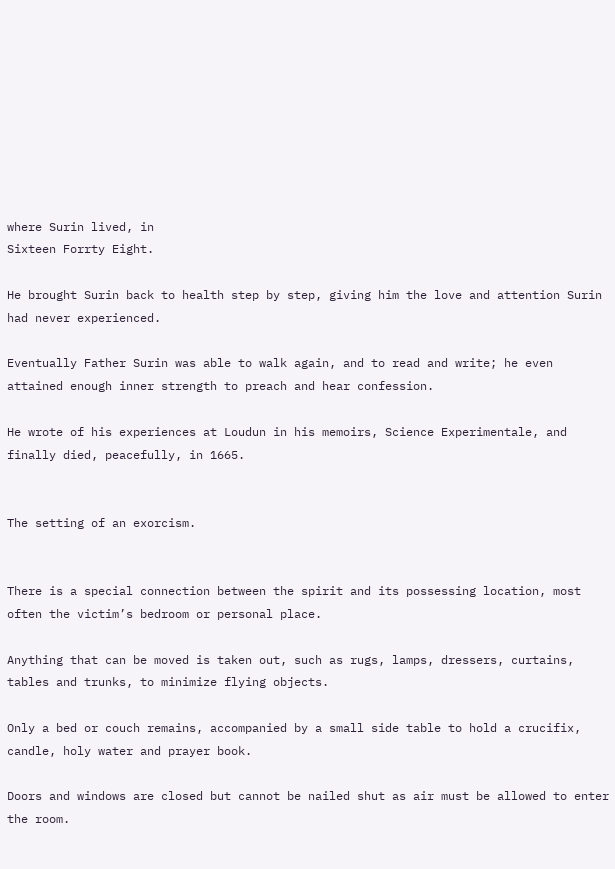where Surin lived, in
Sixteen Forrty Eight.

He brought Surin back to health step by step, giving him the love and attention Surin had never experienced.

Eventually Father Surin was able to walk again, and to read and write; he even attained enough inner strength to preach and hear confession.

He wrote of his experiences at Loudun in his memoirs, Science Experimentale, and finally died, peacefully, in 1665.


The setting of an exorcism.


There is a special connection between the spirit and its possessing location, most often the victim’s bedroom or personal place.

Anything that can be moved is taken out, such as rugs, lamps, dressers, curtains, tables and trunks, to minimize flying objects.

Only a bed or couch remains, accompanied by a small side table to hold a crucifix, candle, holy water and prayer book.

Doors and windows are closed but cannot be nailed shut as air must be allowed to enter the room.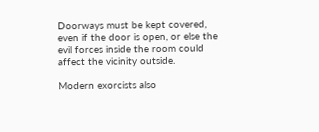Doorways must be kept covered, even if the door is open, or else the evil forces inside the room could affect the vicinity outside.

Modern exorcists also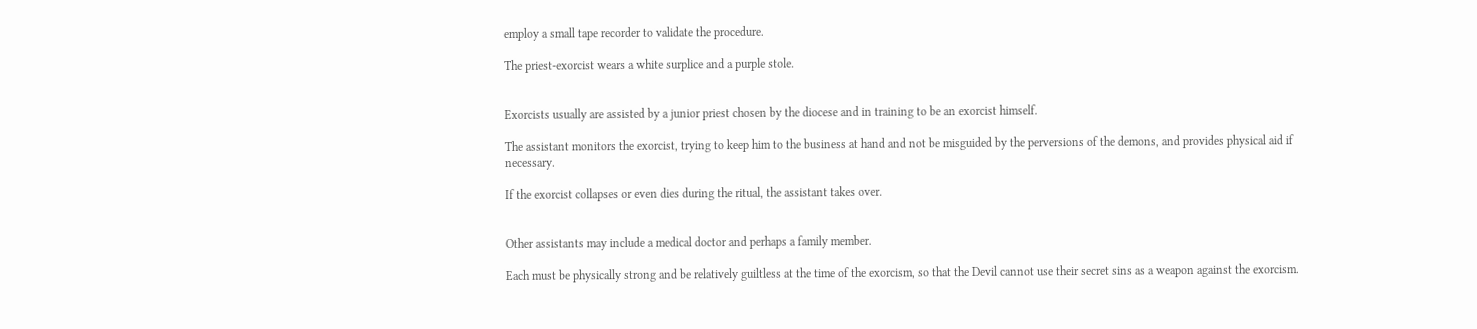employ a small tape recorder to validate the procedure.

The priest-exorcist wears a white surplice and a purple stole.


Exorcists usually are assisted by a junior priest chosen by the diocese and in training to be an exorcist himself.

The assistant monitors the exorcist, trying to keep him to the business at hand and not be misguided by the perversions of the demons, and provides physical aid if necessary.

If the exorcist collapses or even dies during the ritual, the assistant takes over.


Other assistants may include a medical doctor and perhaps a family member.

Each must be physically strong and be relatively guiltless at the time of the exorcism, so that the Devil cannot use their secret sins as a weapon against the exorcism.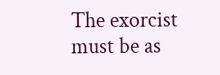The exorcist must be as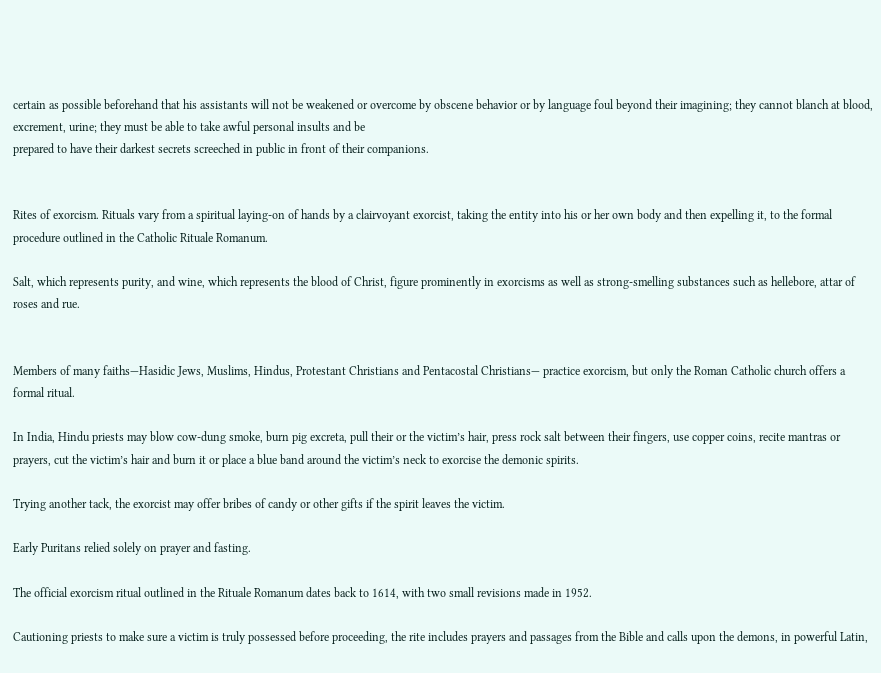certain as possible beforehand that his assistants will not be weakened or overcome by obscene behavior or by language foul beyond their imagining; they cannot blanch at blood, excrement, urine; they must be able to take awful personal insults and be
prepared to have their darkest secrets screeched in public in front of their companions.


Rites of exorcism. Rituals vary from a spiritual laying-on of hands by a clairvoyant exorcist, taking the entity into his or her own body and then expelling it, to the formal procedure outlined in the Catholic Rituale Romanum.

Salt, which represents purity, and wine, which represents the blood of Christ, figure prominently in exorcisms as well as strong-smelling substances such as hellebore, attar of roses and rue.


Members of many faiths—Hasidic Jews, Muslims, Hindus, Protestant Christians and Pentacostal Christians— practice exorcism, but only the Roman Catholic church offers a formal ritual.

In India, Hindu priests may blow cow-dung smoke, burn pig excreta, pull their or the victim’s hair, press rock salt between their fingers, use copper coins, recite mantras or prayers, cut the victim’s hair and burn it or place a blue band around the victim’s neck to exorcise the demonic spirits.

Trying another tack, the exorcist may offer bribes of candy or other gifts if the spirit leaves the victim.

Early Puritans relied solely on prayer and fasting.

The official exorcism ritual outlined in the Rituale Romanum dates back to 1614, with two small revisions made in 1952.

Cautioning priests to make sure a victim is truly possessed before proceeding, the rite includes prayers and passages from the Bible and calls upon the demons, in powerful Latin,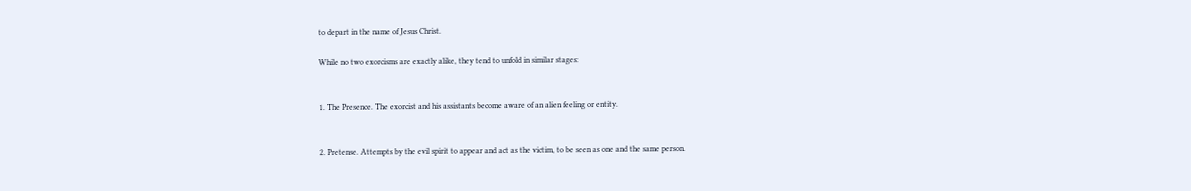to depart in the name of Jesus Christ.

While no two exorcisms are exactly alike, they tend to unfold in similar stages:


1. The Presence. The exorcist and his assistants become aware of an alien feeling or entity.


2. Pretense. Attempts by the evil spirit to appear and act as the victim, to be seen as one and the same person.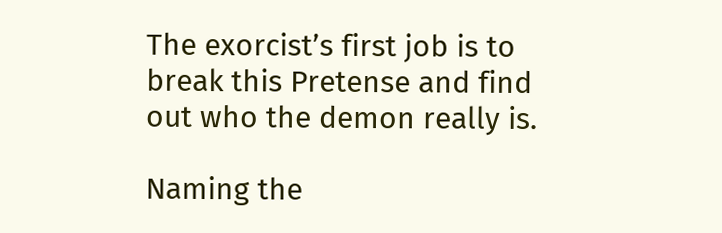The exorcist’s first job is to break this Pretense and find out who the demon really is.

Naming the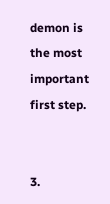demon is the most important first step.


3.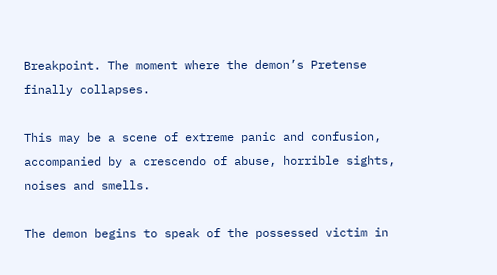Breakpoint. The moment where the demon’s Pretense finally collapses.

This may be a scene of extreme panic and confusion, accompanied by a crescendo of abuse, horrible sights, noises and smells.

The demon begins to speak of the possessed victim in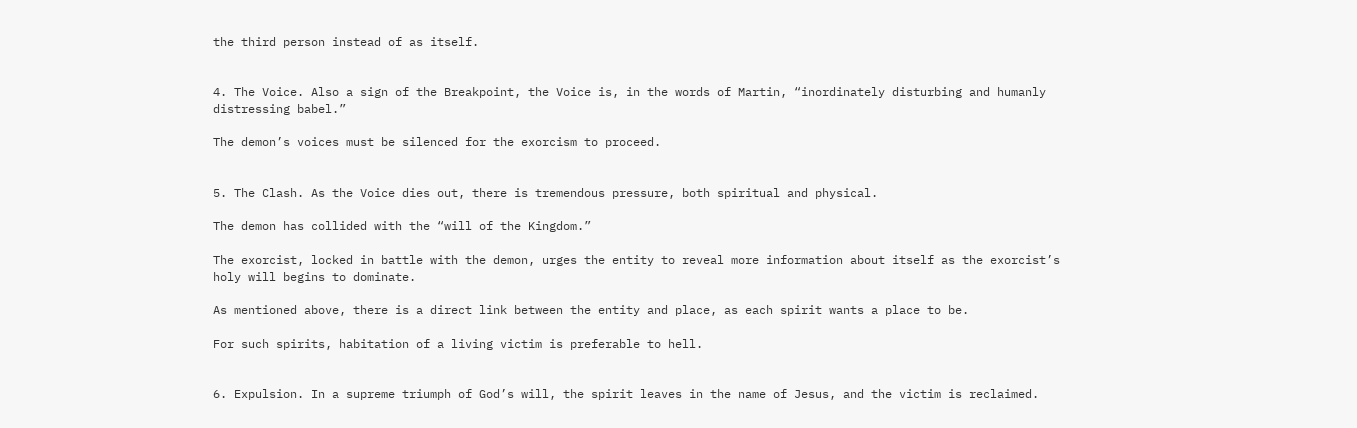the third person instead of as itself.


4. The Voice. Also a sign of the Breakpoint, the Voice is, in the words of Martin, “inordinately disturbing and humanly distressing babel.”

The demon’s voices must be silenced for the exorcism to proceed.


5. The Clash. As the Voice dies out, there is tremendous pressure, both spiritual and physical.

The demon has collided with the “will of the Kingdom.”

The exorcist, locked in battle with the demon, urges the entity to reveal more information about itself as the exorcist’s holy will begins to dominate.

As mentioned above, there is a direct link between the entity and place, as each spirit wants a place to be.

For such spirits, habitation of a living victim is preferable to hell.


6. Expulsion. In a supreme triumph of God’s will, the spirit leaves in the name of Jesus, and the victim is reclaimed.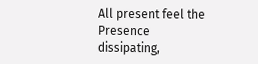All present feel the Presence dissipating,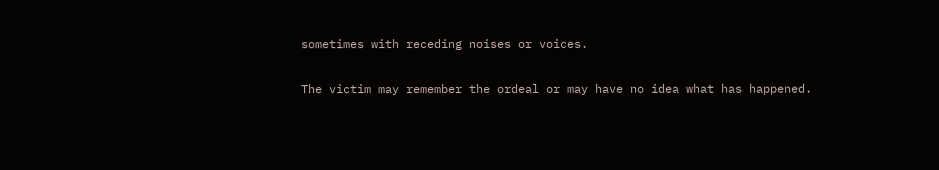sometimes with receding noises or voices.

The victim may remember the ordeal or may have no idea what has happened.